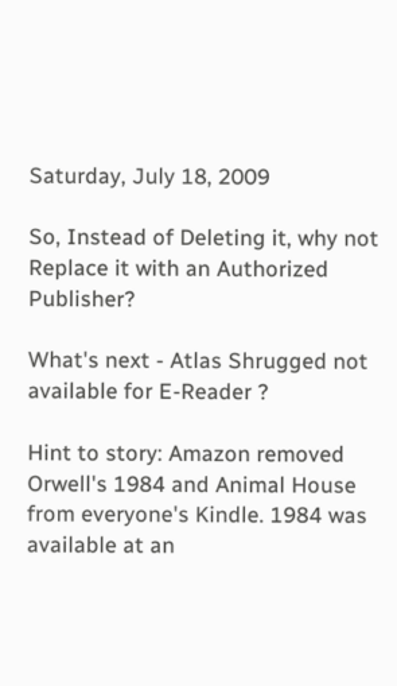Saturday, July 18, 2009

So, Instead of Deleting it, why not Replace it with an Authorized Publisher?

What's next - Atlas Shrugged not available for E-Reader ?

Hint to story: Amazon removed Orwell's 1984 and Animal House from everyone's Kindle. 1984 was available at an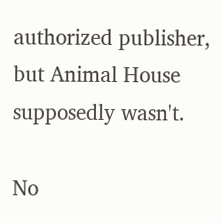authorized publisher, but Animal House supposedly wasn't.

No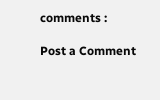comments :

Post a Comment